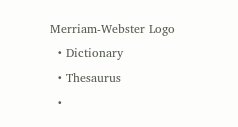Merriam-Webster Logo
  • Dictionary
  • Thesaurus
  •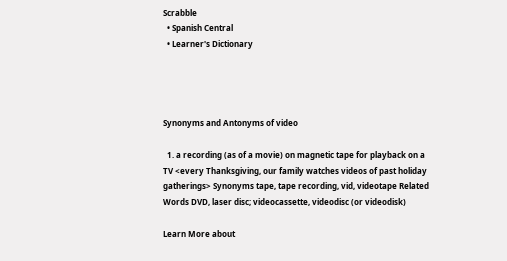Scrabble
  • Spanish Central
  • Learner's Dictionary




Synonyms and Antonyms of video

  1. a recording (as of a movie) on magnetic tape for playback on a TV <every Thanksgiving, our family watches videos of past holiday gatherings> Synonyms tape, tape recording, vid, videotape Related Words DVD, laser disc; videocassette, videodisc (or videodisk)

Learn More about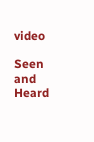video

Seen and Heard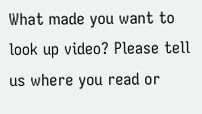What made you want to look up video? Please tell us where you read or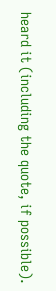heard it (including the quote, if possible).